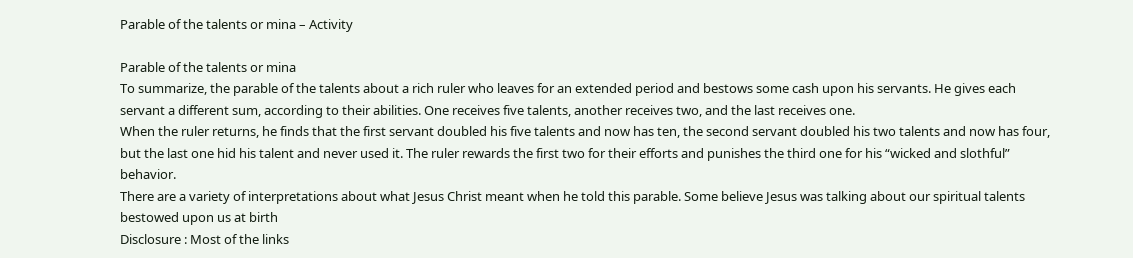Parable of the talents or mina – Activity

Parable of the talents or mina
To summarize, the parable of the talents about a rich ruler who leaves for an extended period and bestows some cash upon his servants. He gives each servant a different sum, according to their abilities. One receives five talents, another receives two, and the last receives one.
When the ruler returns, he finds that the first servant doubled his five talents and now has ten, the second servant doubled his two talents and now has four, but the last one hid his talent and never used it. The ruler rewards the first two for their efforts and punishes the third one for his “wicked and slothful” behavior.
There are a variety of interpretations about what Jesus Christ meant when he told this parable. Some believe Jesus was talking about our spiritual talents bestowed upon us at birth
Disclosure : Most of the links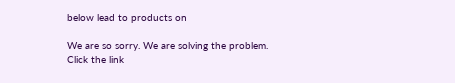below lead to products on

We are so sorry. We are solving the problem.
Click the link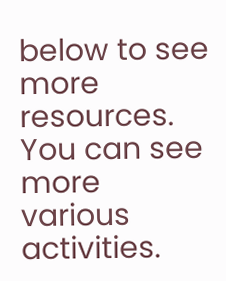below to see more resources.
You can see more various activities.